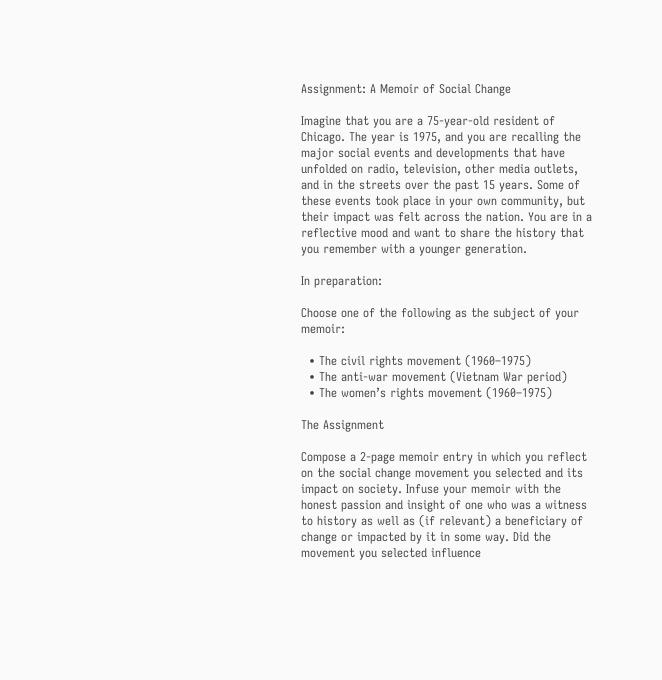Assignment: A Memoir of Social Change

Imagine that you are a 75-year-old resident of Chicago. The year is 1975, and you are recalling the major social events and developments that have unfolded on radio, television, other media outlets, and in the streets over the past 15 years. Some of these events took place in your own community, but their impact was felt across the nation. You are in a reflective mood and want to share the history that you remember with a younger generation.

In preparation:

Choose one of the following as the subject of your memoir:

  • The civil rights movement (1960–1975)
  • The anti-war movement (Vietnam War period)
  • The women’s rights movement (1960–1975)

The Assignment

Compose a 2-page memoir entry in which you reflect on the social change movement you selected and its impact on society. Infuse your memoir with the honest passion and insight of one who was a witness to history as well as (if relevant) a beneficiary of change or impacted by it in some way. Did the movement you selected influence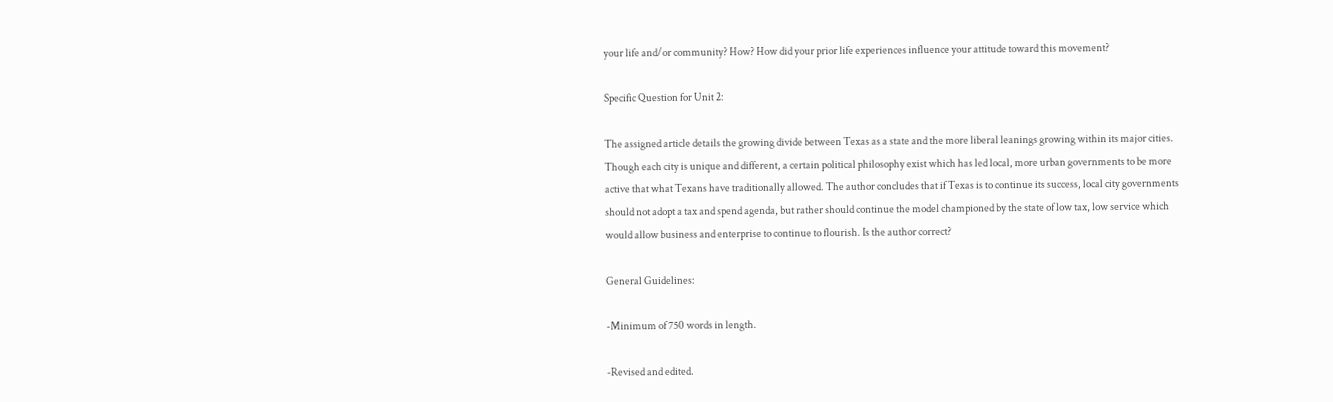your life and/or community? How? How did your prior life experiences influence your attitude toward this movement?

Specific Question for Unit 2:

The assigned article details the growing divide between Texas as a state and the more liberal leanings growing within its major cities. Though each city is unique and different, a certain political philosophy exist which has led local, more urban governments to be more active that what Texans have traditionally allowed. The author concludes that if Texas is to continue its success, local city governments should not adopt a tax and spend agenda, but rather should continue the model championed by the state of low tax, low service which would allow business and enterprise to continue to flourish. Is the author correct?

General Guidelines:

-Minimum of 750 words in length.

-Revised and edited.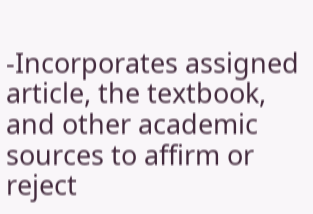-Incorporates assigned article, the textbook, and other academic sources to affirm or reject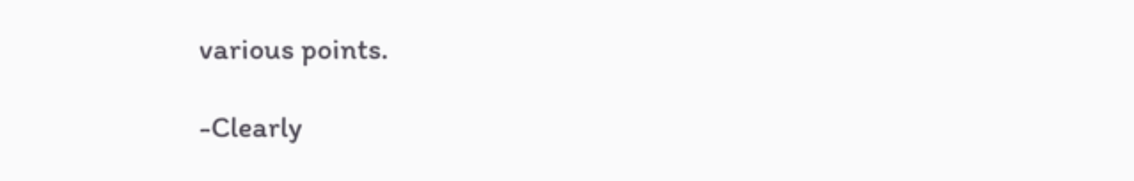various points.

-Clearly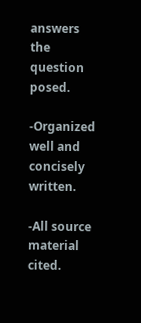answers the question posed.

-Organized well and concisely written.

-All source material cited.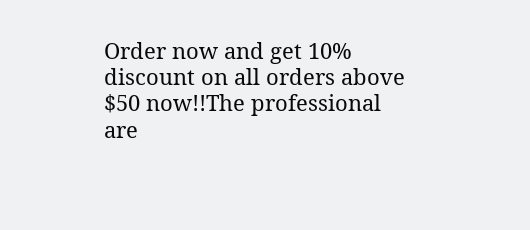Order now and get 10% discount on all orders above $50 now!!The professional are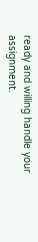ready and willing handle your assignment.